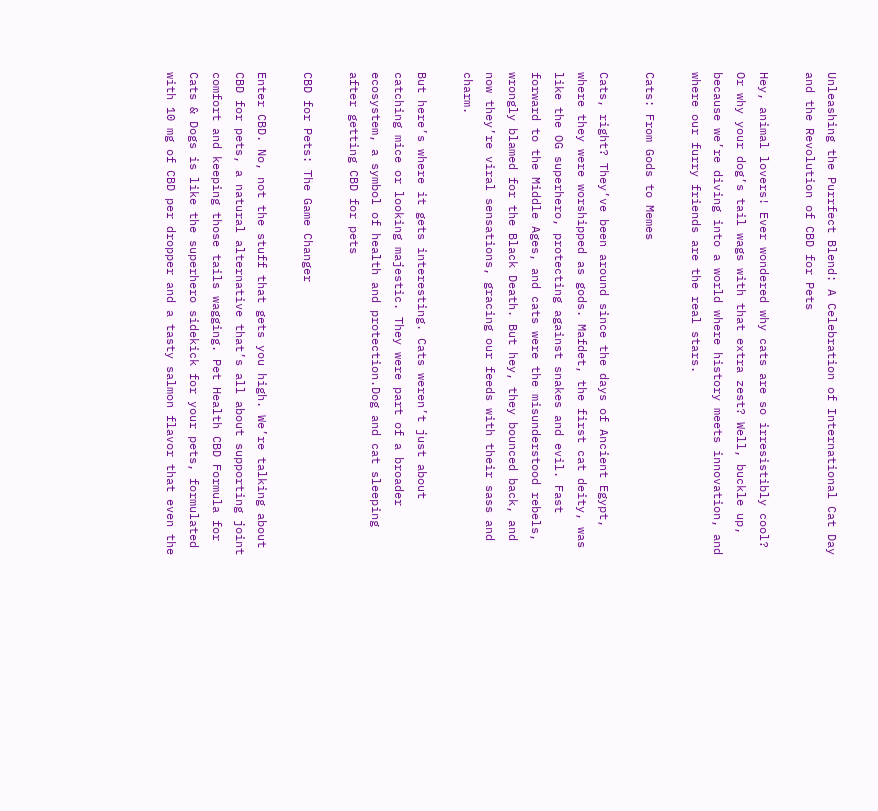Unleashing the Purrfect Blend: A Celebration of International Cat Day and the Revolution of CBD for Pets

Hey, animal lovers! Ever wondered why cats are so irresistibly cool? Or why your dog’s tail wags with that extra zest? Well, buckle up, because we’re diving into a world where history meets innovation, and where our furry friends are the real stars.

Cats: From Gods to Memes

Cats, right? They’ve been around since the days of Ancient Egypt, where they were worshipped as gods. Mafdet, the first cat deity, was like the OG superhero, protecting against snakes and evil. Fast forward to the Middle Ages, and cats were the misunderstood rebels, wrongly blamed for the Black Death. But hey, they bounced back, and now they’re viral sensations, gracing our feeds with their sass and charm.

But here’s where it gets interesting. Cats weren’t just about catching mice or looking majestic. They were part of a broader ecosystem, a symbol of health and protection.Dog and cat sleeping after getting CBD for pets

CBD for Pets: The Game Changer

Enter CBD. No, not the stuff that gets you high. We’re talking about CBD for pets, a natural alternative that’s all about supporting joint comfort and keeping those tails wagging. Pet Health CBD Formula for Cats & Dogs is like the superhero sidekick for your pets, formulated with 10 mg of CBD per dropper and a tasty salmon flavor that even the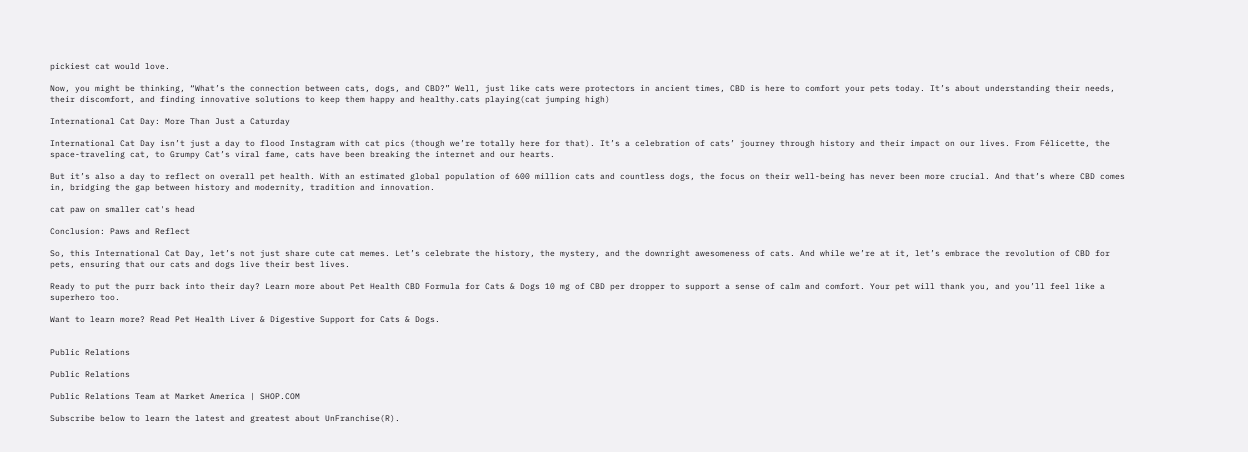pickiest cat would love.

Now, you might be thinking, “What’s the connection between cats, dogs, and CBD?” Well, just like cats were protectors in ancient times, CBD is here to comfort your pets today. It’s about understanding their needs, their discomfort, and finding innovative solutions to keep them happy and healthy.cats playing(cat jumping high)

International Cat Day: More Than Just a Caturday

International Cat Day isn’t just a day to flood Instagram with cat pics (though we’re totally here for that). It’s a celebration of cats’ journey through history and their impact on our lives. From Félicette, the space-traveling cat, to Grumpy Cat’s viral fame, cats have been breaking the internet and our hearts.

But it’s also a day to reflect on overall pet health. With an estimated global population of 600 million cats and countless dogs, the focus on their well-being has never been more crucial. And that’s where CBD comes in, bridging the gap between history and modernity, tradition and innovation.

cat paw on smaller cat's head

Conclusion: Paws and Reflect

So, this International Cat Day, let’s not just share cute cat memes. Let’s celebrate the history, the mystery, and the downright awesomeness of cats. And while we’re at it, let’s embrace the revolution of CBD for pets, ensuring that our cats and dogs live their best lives.

Ready to put the purr back into their day? Learn more about Pet Health CBD Formula for Cats & Dogs 10 mg of CBD per dropper to support a sense of calm and comfort. Your pet will thank you, and you’ll feel like a superhero too.

Want to learn more? Read Pet Health Liver & Digestive Support for Cats & Dogs.


Public Relations

Public Relations

Public Relations Team at Market America | SHOP.COM

Subscribe below to learn the latest and greatest about UnFranchise(R).